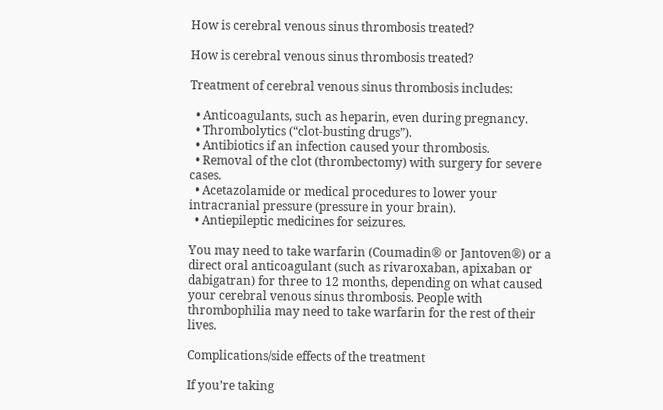How is cerebral venous sinus thrombosis treated?

How is cerebral venous sinus thrombosis treated?

Treatment of cerebral venous sinus thrombosis includes:

  • Anticoagulants, such as heparin, even during pregnancy.
  • Thrombolytics (“clot-busting drugs”).
  • Antibiotics if an infection caused your thrombosis.
  • Removal of the clot (thrombectomy) with surgery for severe cases.
  • Acetazolamide or medical procedures to lower your intracranial pressure (pressure in your brain).
  • Antiepileptic medicines for seizures.

You may need to take warfarin (Coumadin® or Jantoven®) or a direct oral anticoagulant (such as rivaroxaban, apixaban or dabigatran) for three to 12 months, depending on what caused your cerebral venous sinus thrombosis. People with thrombophilia may need to take warfarin for the rest of their lives.

Complications/side effects of the treatment

If you’re taking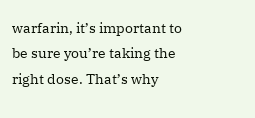warfarin, it’s important to be sure you’re taking the right dose. That’s why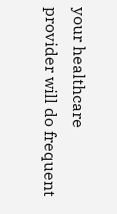your healthcare provider will do frequent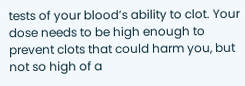tests of your blood’s ability to clot. Your dose needs to be high enough to prevent clots that could harm you, but not so high of a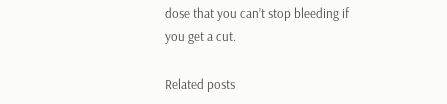dose that you can’t stop bleeding if you get a cut.

Related posts